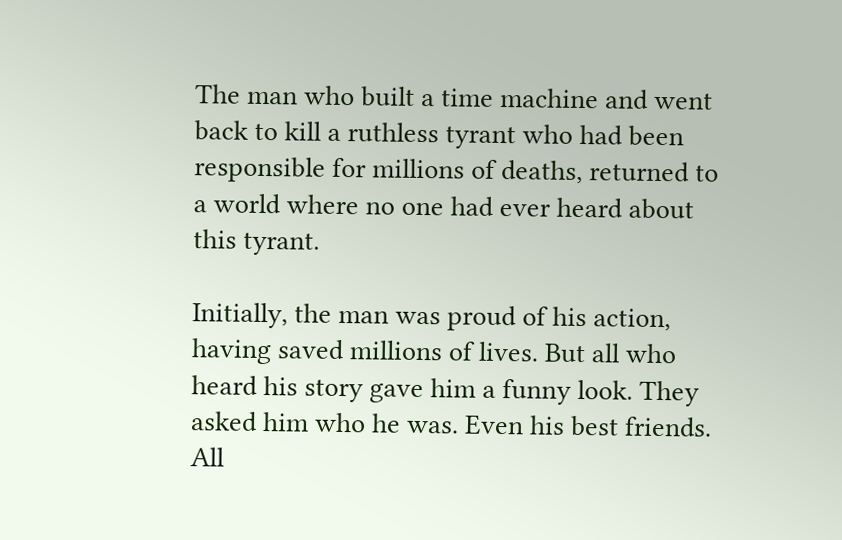The man who built a time machine and went back to kill a ruthless tyrant who had been responsible for millions of deaths, returned to a world where no one had ever heard about this tyrant.

Initially, the man was proud of his action, having saved millions of lives. But all who heard his story gave him a funny look. They asked him who he was. Even his best friends. All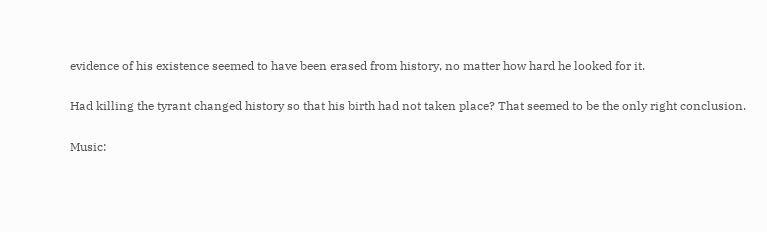evidence of his existence seemed to have been erased from history, no matter how hard he looked for it.

Had killing the tyrant changed history so that his birth had not taken place? That seemed to be the only right conclusion.

Music: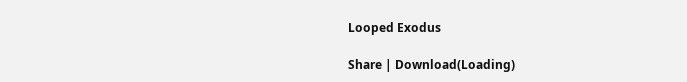Looped Exodus

Share | Download(Loading)